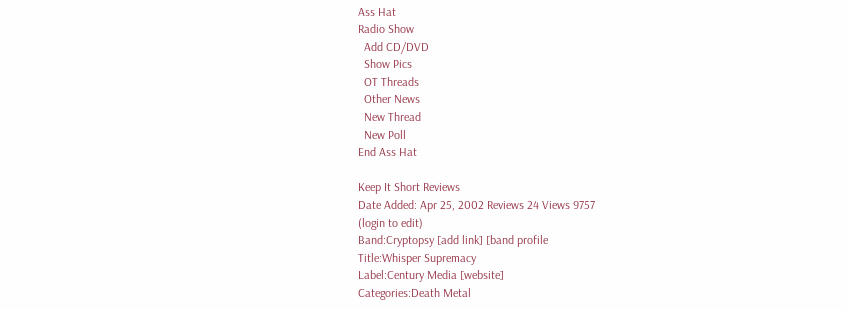Ass Hat
Radio Show
  Add CD/DVD
  Show Pics
  OT Threads
  Other News
  New Thread
  New Poll
End Ass Hat

Keep It Short Reviews
Date Added: Apr 25, 2002 Reviews 24 Views 9757
(login to edit)
Band:Cryptopsy [add link] [band profile
Title:Whisper Supremacy
Label:Century Media [website]
Categories:Death Metal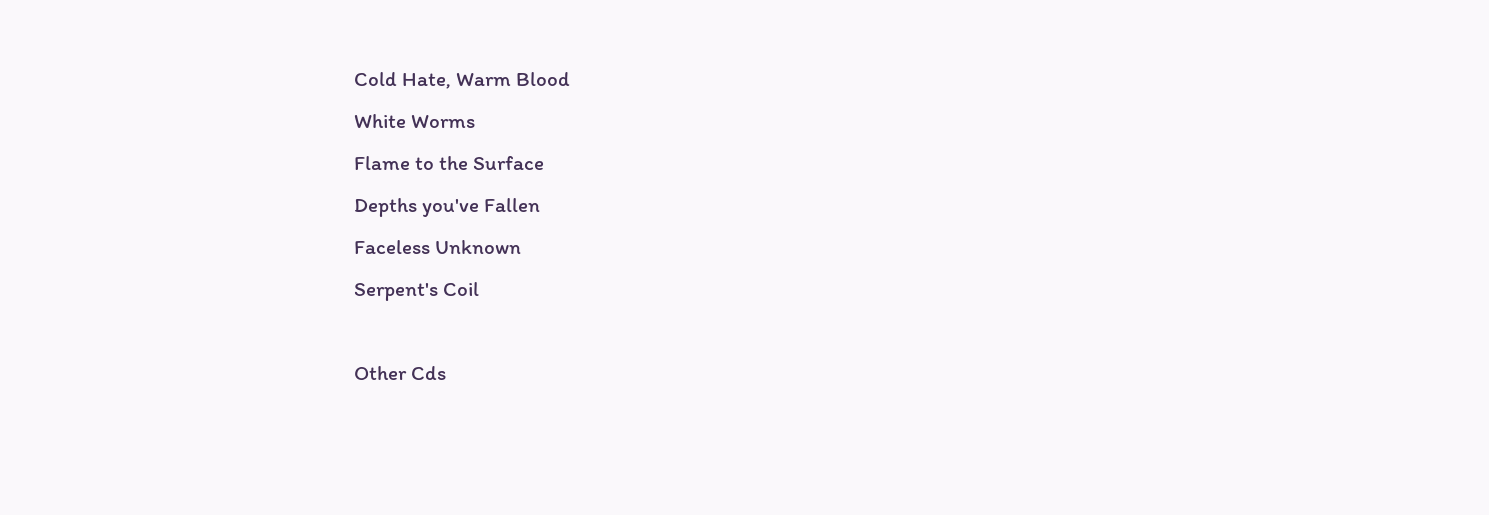Cold Hate, Warm Blood
White Worms
Flame to the Surface
Depths you've Fallen
Faceless Unknown
Serpent's Coil

Other Cds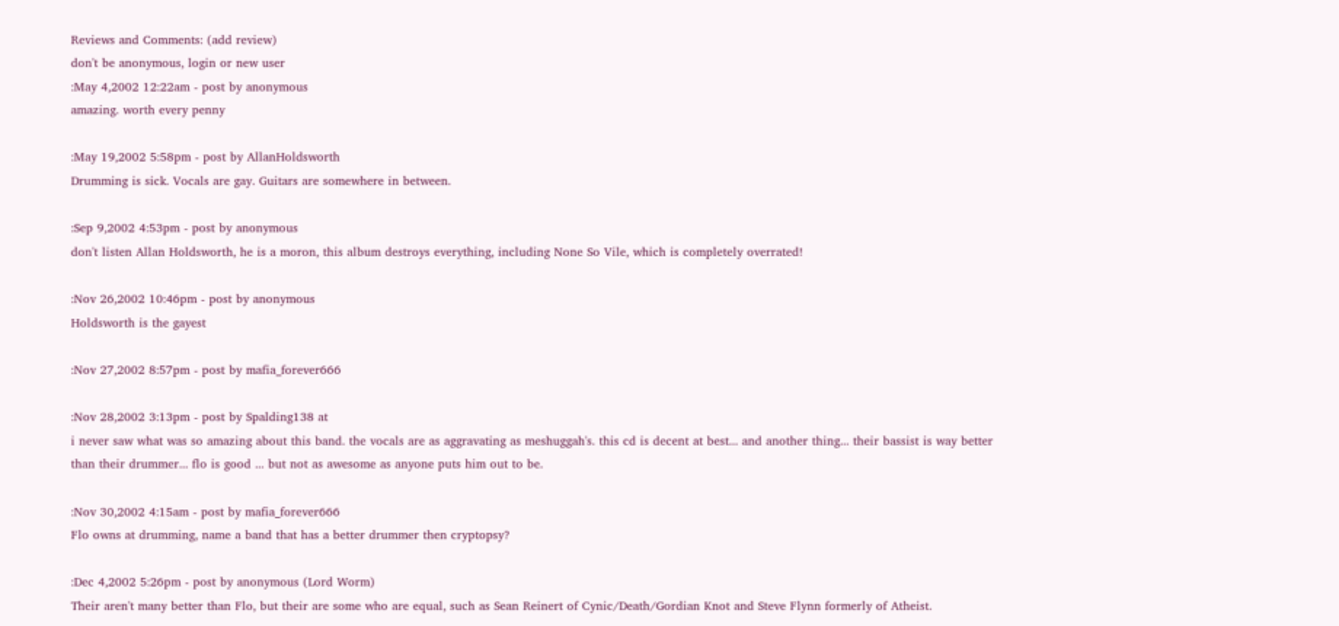Reviews and Comments: (add review)
don't be anonymous, login or new user
:May 4,2002 12:22am - post by anonymous
amazing. worth every penny

:May 19,2002 5:58pm - post by AllanHoldsworth
Drumming is sick. Vocals are gay. Guitars are somewhere in between.

:Sep 9,2002 4:53pm - post by anonymous
don't listen Allan Holdsworth, he is a moron, this album destroys everything, including None So Vile, which is completely overrated!

:Nov 26,2002 10:46pm - post by anonymous
Holdsworth is the gayest

:Nov 27,2002 8:57pm - post by mafia_forever666

:Nov 28,2002 3:13pm - post by Spalding138 at
i never saw what was so amazing about this band. the vocals are as aggravating as meshuggah's. this cd is decent at best... and another thing... their bassist is way better than their drummer... flo is good ... but not as awesome as anyone puts him out to be.

:Nov 30,2002 4:15am - post by mafia_forever666
Flo owns at drumming, name a band that has a better drummer then cryptopsy?

:Dec 4,2002 5:26pm - post by anonymous (Lord Worm)
Their aren't many better than Flo, but their are some who are equal, such as Sean Reinert of Cynic/Death/Gordian Knot and Steve Flynn formerly of Atheist.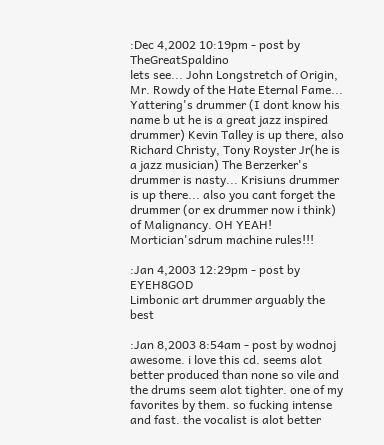:Dec 4,2002 10:19pm - post by TheGreatSpaldino
lets see... John Longstretch of Origin, Mr. Rowdy of the Hate Eternal Fame... Yattering's drummer (I dont know his name b ut he is a great jazz inspired drummer) Kevin Talley is up there, also Richard Christy, Tony Royster Jr(he is a jazz musician) The Berzerker's drummer is nasty... Krisiuns drummer is up there... also you cant forget the drummer (or ex drummer now i think) of Malignancy. OH YEAH! Mortician'sdrum machine rules!!!

:Jan 4,2003 12:29pm - post by EYEH8GOD
Limbonic art drummer arguably the best

:Jan 8,2003 8:54am - post by wodnoj
awesome. i love this cd. seems alot better produced than none so vile and the drums seem alot tighter. one of my favorites by them. so fucking intense and fast. the vocalist is alot better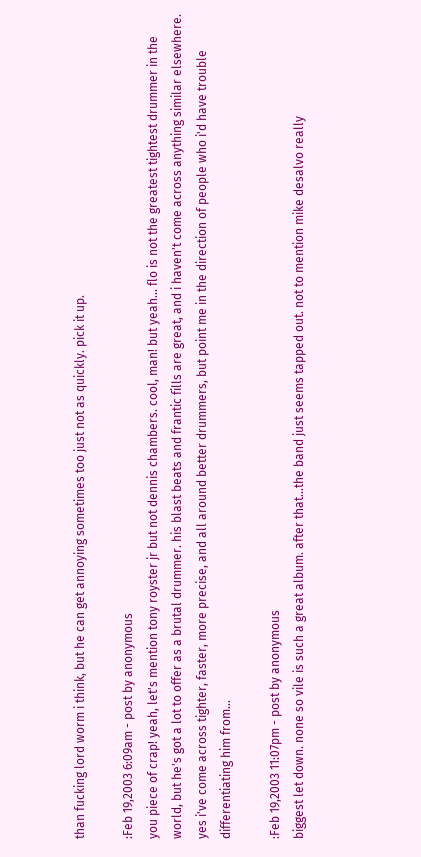than fucking lord worm i think, but he can get annoying sometimes too just not as quickly. pick it up.

:Feb 19,2003 6:09am - post by anonymous
you piece of crap! yeah, let's mention tony royster jr but not dennis chambers. cool, man! but yeah... flo is not the greatest tightest drummer in the world, but he's got a lot to offer as a brutal drummer. his blast beats and frantic fills are great, and i haven't come across anything similar elsewhere. yes i've come across tighter, faster, more precise, and all around better drummers, but point me in the direction of people who i'd have trouble differentiating him from...

:Feb 19,2003 11:07pm - post by anonymous
biggest let down. none so vile is such a great album. after that...the band just seems tapped out. not to mention mike desalvo really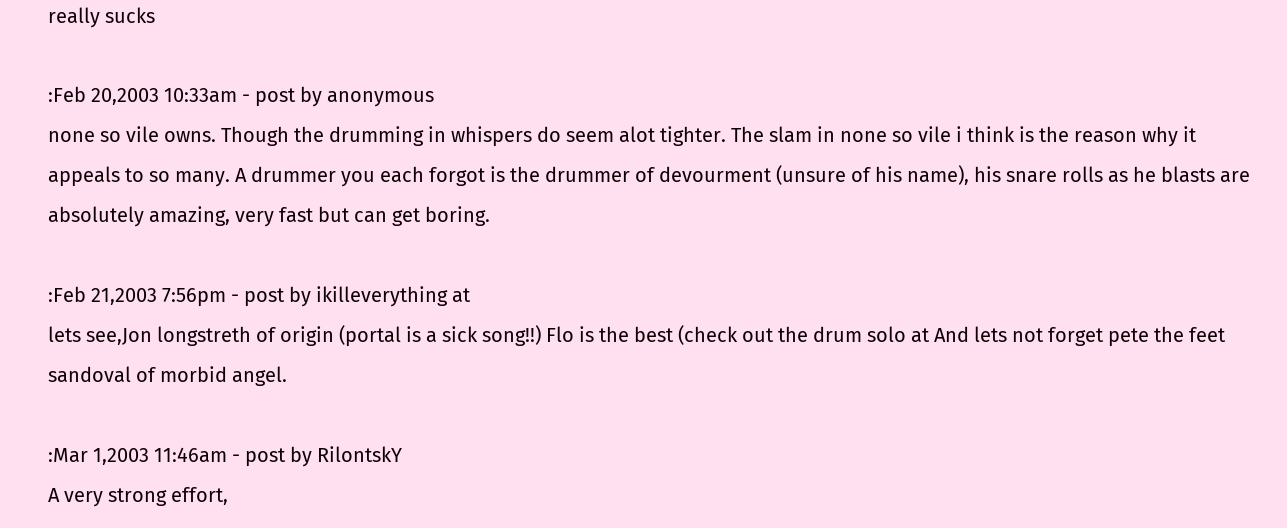really sucks

:Feb 20,2003 10:33am - post by anonymous
none so vile owns. Though the drumming in whispers do seem alot tighter. The slam in none so vile i think is the reason why it appeals to so many. A drummer you each forgot is the drummer of devourment (unsure of his name), his snare rolls as he blasts are absolutely amazing, very fast but can get boring.

:Feb 21,2003 7:56pm - post by ikilleverything at
lets see,Jon longstreth of origin (portal is a sick song!!) Flo is the best (check out the drum solo at And lets not forget pete the feet sandoval of morbid angel.

:Mar 1,2003 11:46am - post by RilontskY
A very strong effort,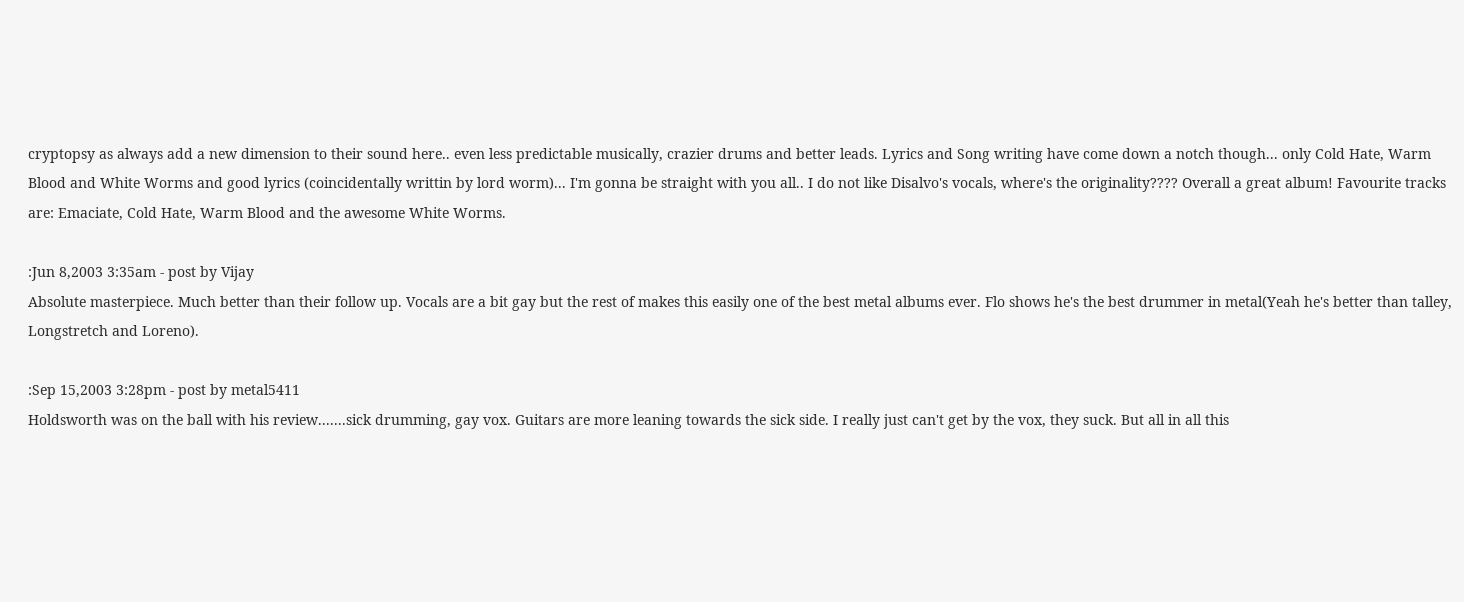cryptopsy as always add a new dimension to their sound here.. even less predictable musically, crazier drums and better leads. Lyrics and Song writing have come down a notch though... only Cold Hate, Warm Blood and White Worms and good lyrics (coincidentally writtin by lord worm)... I'm gonna be straight with you all.. I do not like Disalvo's vocals, where's the originality???? Overall a great album! Favourite tracks are: Emaciate, Cold Hate, Warm Blood and the awesome White Worms.

:Jun 8,2003 3:35am - post by Vijay
Absolute masterpiece. Much better than their follow up. Vocals are a bit gay but the rest of makes this easily one of the best metal albums ever. Flo shows he's the best drummer in metal(Yeah he's better than talley, Longstretch and Loreno).

:Sep 15,2003 3:28pm - post by metal5411
Holdsworth was on the ball with his review.......sick drumming, gay vox. Guitars are more leaning towards the sick side. I really just can't get by the vox, they suck. But all in all this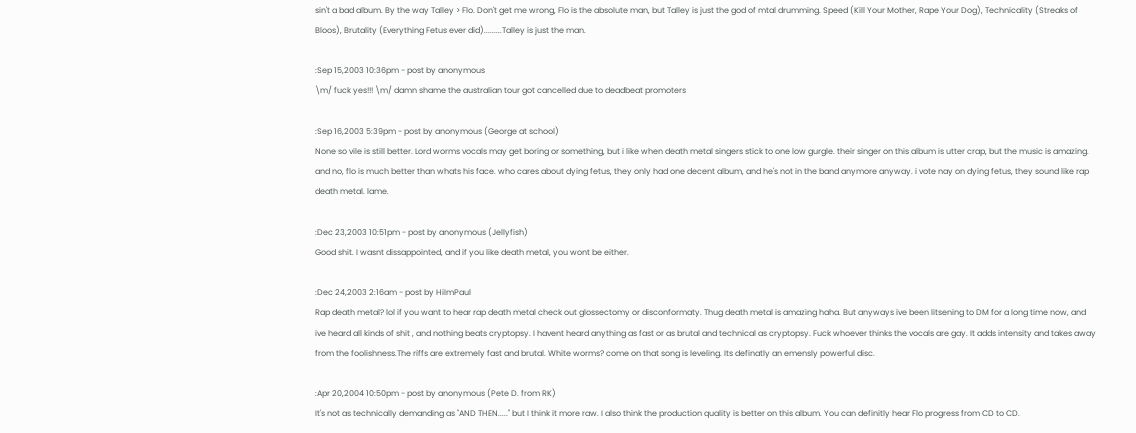sin't a bad album. By the way Talley > Flo. Don't get me wrong, Flo is the absolute man, but Talley is just the god of mtal drumming. Speed (Kill Your Mother, Rape Your Dog), Technicality (Streaks of Bloos), Brutality (Everything Fetus ever did).........Talley is just the man.

:Sep 15,2003 10:36pm - post by anonymous
\m/ fuck yes!!! \m/ damn shame the australian tour got cancelled due to deadbeat promoters

:Sep 16,2003 5:39pm - post by anonymous (George at school)
None so vile is still better. Lord worms vocals may get boring or something, but i like when death metal singers stick to one low gurgle. their singer on this album is utter crap, but the music is amazing. and no, flo is much better than whats his face. who cares about dying fetus, they only had one decent album, and he's not in the band anymore anyway. i vote nay on dying fetus, they sound like rap death metal. lame.

:Dec 23,2003 10:51pm - post by anonymous (Jellyfish)
Good shit. I wasnt dissappointed, and if you like death metal, you wont be either.

:Dec 24,2003 2:16am - post by HiImPaul
Rap death metal? lol if you want to hear rap death metal check out glossectomy or disconformaty. Thug death metal is amazing haha. But anyways ive been litsening to DM for a long time now, and ive heard all kinds of shit , and nothing beats cryptopsy. I havent heard anything as fast or as brutal and technical as cryptopsy. Fuck whoever thinks the vocals are gay. It adds intensity and takes away from the foolishness.The riffs are extremely fast and brutal. White worms? come on that song is leveling. Its definatly an emensly powerful disc.

:Apr 20,2004 10:50pm - post by anonymous (Pete D. from RK)
It's not as technically demanding as "AND THEN....." but I think it more raw. I also think the production quality is better on this album. You can definitly hear Flo progress from CD to CD.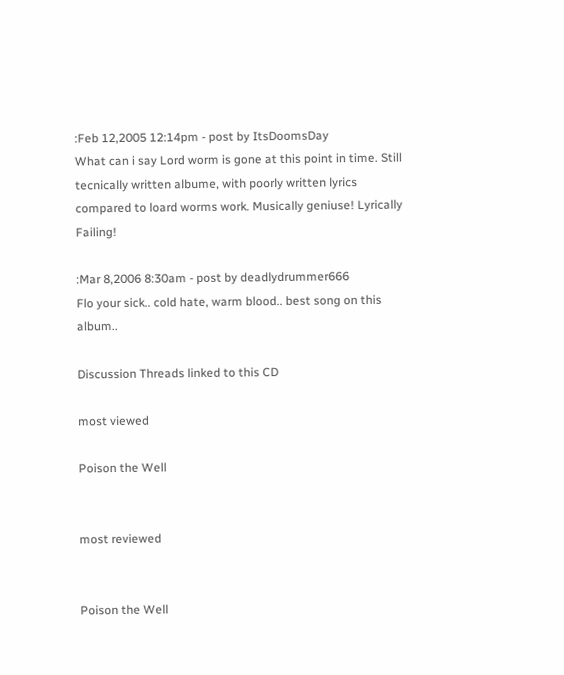:Feb 12,2005 12:14pm - post by ItsDoomsDay
What can i say Lord worm is gone at this point in time. Still tecnically written albume, with poorly written lyrics compared to loard worms work. Musically geniuse! Lyrically Failing!

:Mar 8,2006 8:30am - post by deadlydrummer666
Flo your sick.. cold hate, warm blood.. best song on this album..

Discussion Threads linked to this CD

most viewed

Poison the Well


most reviewed


Poison the Well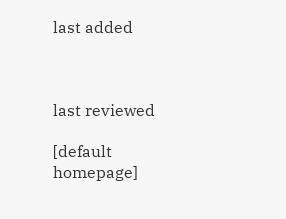last added



last reviewed

[default homepage]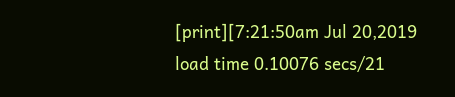[print][7:21:50am Jul 20,2019
load time 0.10076 secs/21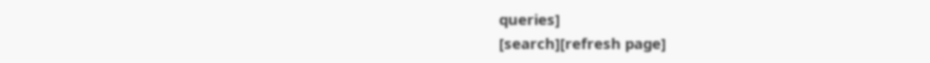queries]
[search][refresh page]